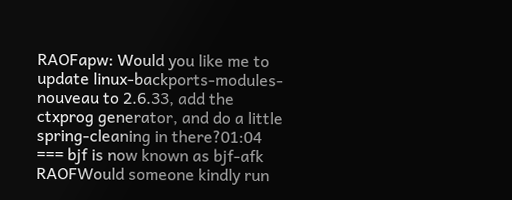RAOFapw: Would you like me to update linux-backports-modules-nouveau to 2.6.33, add the ctxprog generator, and do a little spring-cleaning in there?01:04
=== bjf is now known as bjf-afk
RAOFWould someone kindly run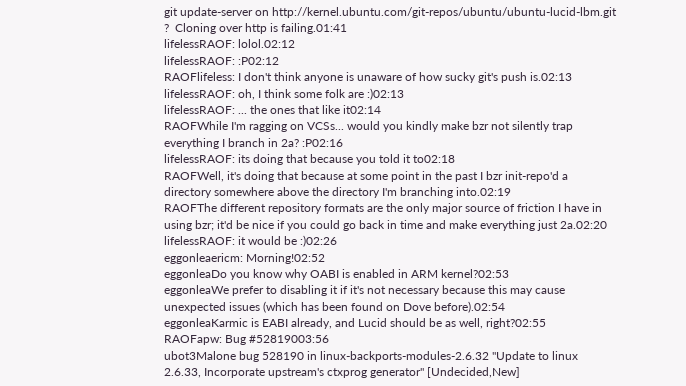git update-server on http://kernel.ubuntu.com/git-repos/ubuntu/ubuntu-lucid-lbm.git ?  Cloning over http is failing.01:41
lifelessRAOF: lolol.02:12
lifelessRAOF: :P02:12
RAOFlifeless: I don't think anyone is unaware of how sucky git's push is.02:13
lifelessRAOF: oh, I think some folk are :)02:13
lifelessRAOF: ... the ones that like it02:14
RAOFWhile I'm ragging on VCSs... would you kindly make bzr not silently trap everything I branch in 2a? :P02:16
lifelessRAOF: its doing that because you told it to02:18
RAOFWell, it's doing that because at some point in the past I bzr init-repo'd a directory somewhere above the directory I'm branching into.02:19
RAOFThe different repository formats are the only major source of friction I have in using bzr; it'd be nice if you could go back in time and make everything just 2a.02:20
lifelessRAOF: it would be :)02:26
eggonleaericm: Morning!02:52
eggonleaDo you know why OABI is enabled in ARM kernel?02:53
eggonleaWe prefer to disabling it if it's not necessary because this may cause unexpected issues (which has been found on Dove before).02:54
eggonleaKarmic is EABI already, and Lucid should be as well, right?02:55
RAOFapw: Bug #52819003:56
ubot3Malone bug 528190 in linux-backports-modules-2.6.32 "Update to linux 2.6.33, Incorporate upstream's ctxprog generator" [Undecided,New]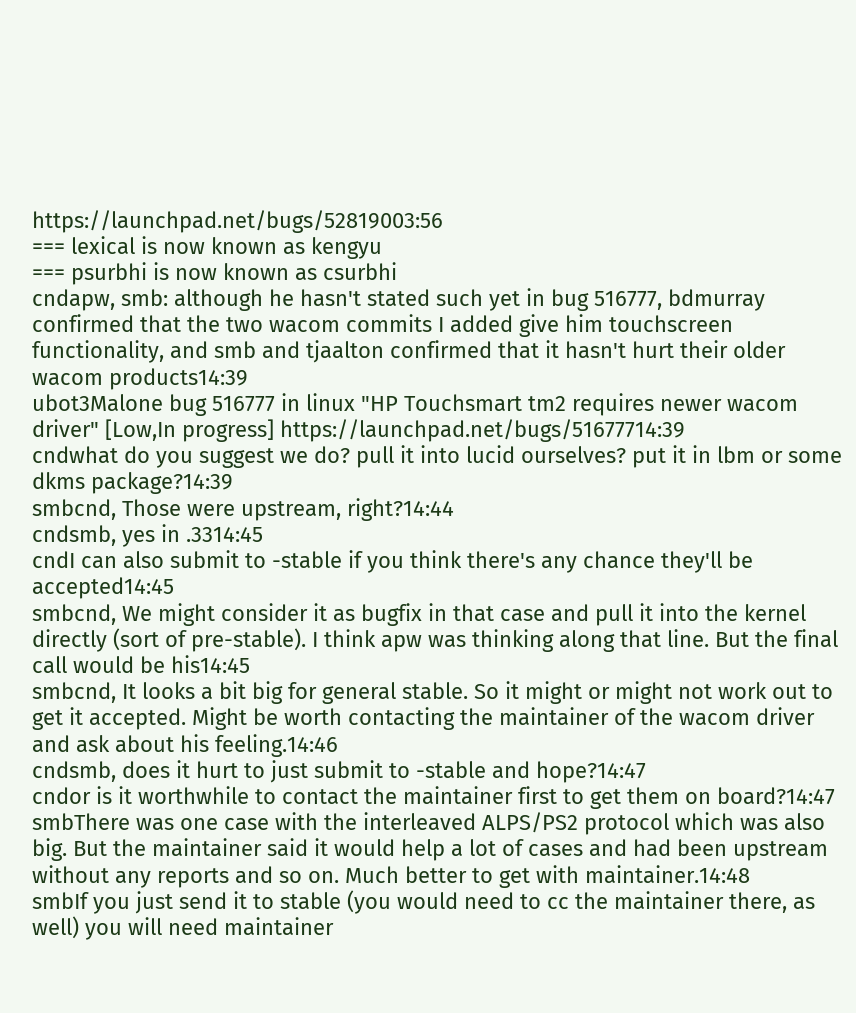https://launchpad.net/bugs/52819003:56
=== lexical is now known as kengyu
=== psurbhi is now known as csurbhi
cndapw, smb: although he hasn't stated such yet in bug 516777, bdmurray confirmed that the two wacom commits I added give him touchscreen functionality, and smb and tjaalton confirmed that it hasn't hurt their older wacom products14:39
ubot3Malone bug 516777 in linux "HP Touchsmart tm2 requires newer wacom driver" [Low,In progress] https://launchpad.net/bugs/51677714:39
cndwhat do you suggest we do? pull it into lucid ourselves? put it in lbm or some dkms package?14:39
smbcnd, Those were upstream, right?14:44
cndsmb, yes in .3314:45
cndI can also submit to -stable if you think there's any chance they'll be accepted14:45
smbcnd, We might consider it as bugfix in that case and pull it into the kernel directly (sort of pre-stable). I think apw was thinking along that line. But the final call would be his14:45
smbcnd, It looks a bit big for general stable. So it might or might not work out to get it accepted. Might be worth contacting the maintainer of the wacom driver and ask about his feeling.14:46
cndsmb, does it hurt to just submit to -stable and hope?14:47
cndor is it worthwhile to contact the maintainer first to get them on board?14:47
smbThere was one case with the interleaved ALPS/PS2 protocol which was also big. But the maintainer said it would help a lot of cases and had been upstream without any reports and so on. Much better to get with maintainer.14:48
smbIf you just send it to stable (you would need to cc the maintainer there, as well) you will need maintainer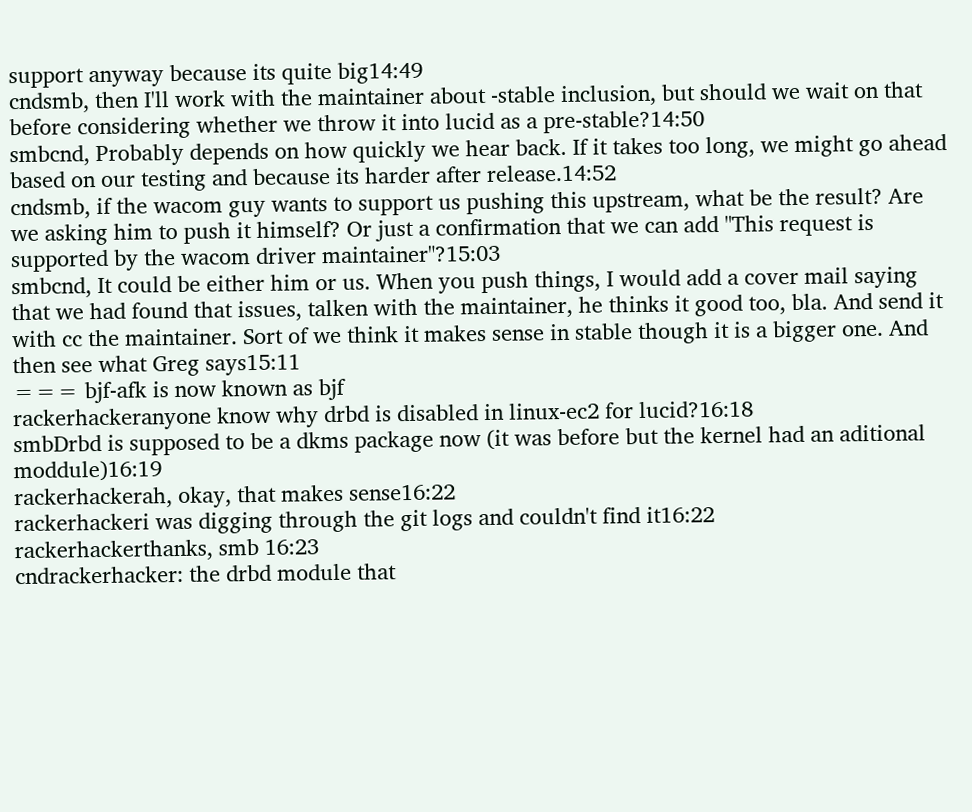support anyway because its quite big14:49
cndsmb, then I'll work with the maintainer about -stable inclusion, but should we wait on that before considering whether we throw it into lucid as a pre-stable?14:50
smbcnd, Probably depends on how quickly we hear back. If it takes too long, we might go ahead based on our testing and because its harder after release.14:52
cndsmb, if the wacom guy wants to support us pushing this upstream, what be the result? Are we asking him to push it himself? Or just a confirmation that we can add "This request is supported by the wacom driver maintainer"?15:03
smbcnd, It could be either him or us. When you push things, I would add a cover mail saying that we had found that issues, talken with the maintainer, he thinks it good too, bla. And send it with cc the maintainer. Sort of we think it makes sense in stable though it is a bigger one. And then see what Greg says15:11
=== bjf-afk is now known as bjf
rackerhackeranyone know why drbd is disabled in linux-ec2 for lucid?16:18
smbDrbd is supposed to be a dkms package now (it was before but the kernel had an aditional moddule)16:19
rackerhackerah, okay, that makes sense16:22
rackerhackeri was digging through the git logs and couldn't find it16:22
rackerhackerthanks, smb 16:23
cndrackerhacker: the drbd module that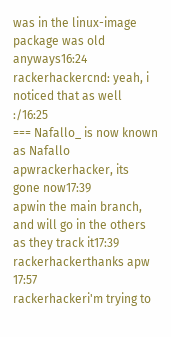was in the linux-image package was old anyways16:24
rackerhackercnd: yeah, i noticed that as well :/16:25
=== Nafallo_ is now known as Nafallo
apwrackerhacker, its gone now17:39
apwin the main branch, and will go in the others as they track it17:39
rackerhackerthanks apw 17:57
rackerhackeri'm trying to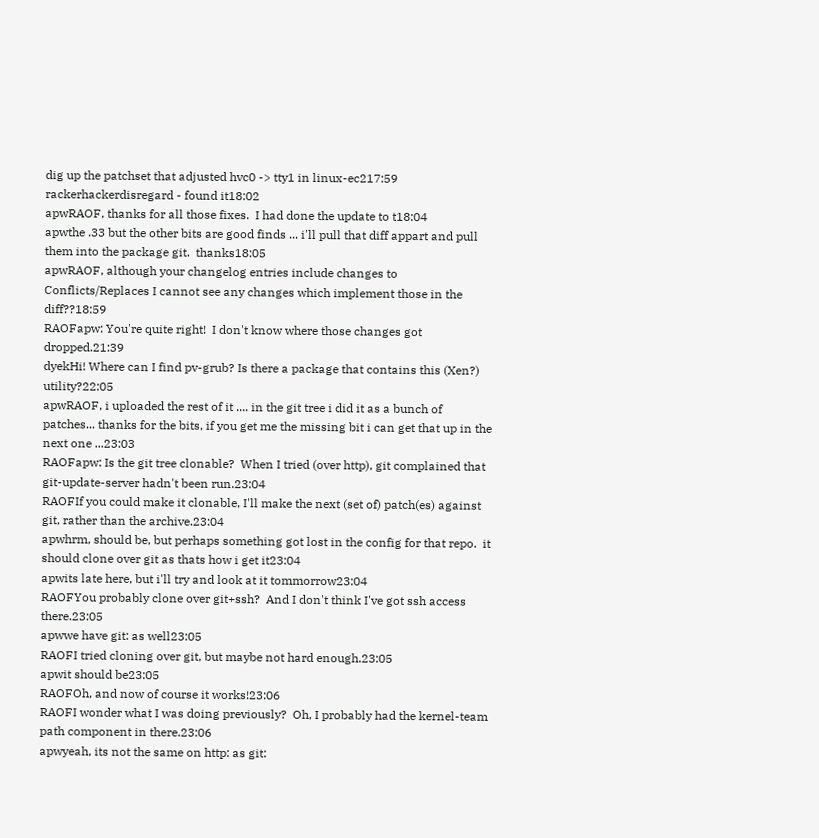dig up the patchset that adjusted hvc0 -> tty1 in linux-ec217:59
rackerhackerdisregard - found it18:02
apwRAOF, thanks for all those fixes.  I had done the update to t18:04
apwthe .33 but the other bits are good finds ... i'll pull that diff appart and pull them into the package git.  thanks18:05
apwRAOF, although your changelog entries include changes to Conflicts/Replaces I cannot see any changes which implement those in the diff??18:59
RAOFapw: You're quite right!  I don't know where those changes got dropped.21:39
dyekHi! Where can I find pv-grub? Is there a package that contains this (Xen?) utility?22:05
apwRAOF, i uploaded the rest of it .... in the git tree i did it as a bunch of patches... thanks for the bits, if you get me the missing bit i can get that up in the next one ...23:03
RAOFapw: Is the git tree clonable?  When I tried (over http), git complained that git-update-server hadn't been run.23:04
RAOFIf you could make it clonable, I'll make the next (set of) patch(es) against git, rather than the archive.23:04
apwhrm, should be, but perhaps something got lost in the config for that repo.  it should clone over git as thats how i get it23:04
apwits late here, but i'll try and look at it tommorrow23:04
RAOFYou probably clone over git+ssh?  And I don't think I've got ssh access there.23:05
apwwe have git: as well23:05
RAOFI tried cloning over git, but maybe not hard enough.23:05
apwit should be23:05
RAOFOh, and now of course it works!23:06
RAOFI wonder what I was doing previously?  Oh, I probably had the kernel-team path component in there.23:06
apwyeah, its not the same on http: as git: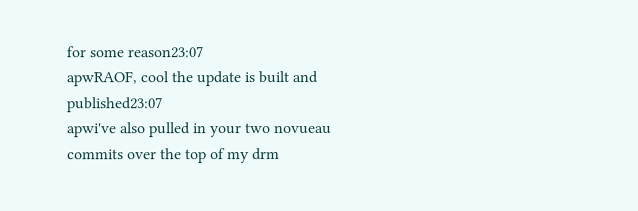for some reason23:07
apwRAOF, cool the update is built and published23:07
apwi've also pulled in your two novueau commits over the top of my drm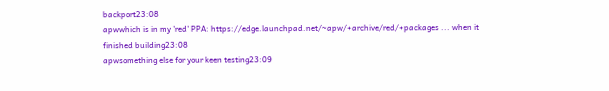backport23:08
apwwhich is in my 'red' PPA: https://edge.launchpad.net/~apw/+archive/red/+packages ... when it finished building23:08
apwsomething else for your keen testing23:09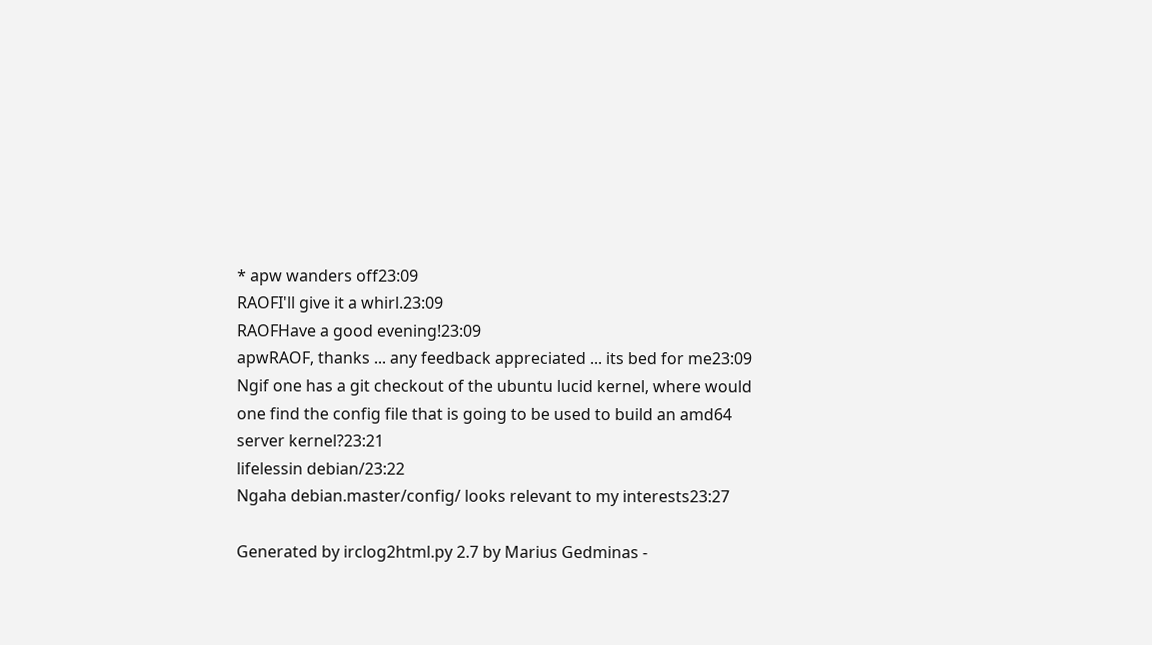* apw wanders off23:09
RAOFI'll give it a whirl.23:09
RAOFHave a good evening!23:09
apwRAOF, thanks ... any feedback appreciated ... its bed for me23:09
Ngif one has a git checkout of the ubuntu lucid kernel, where would one find the config file that is going to be used to build an amd64 server kernel?23:21
lifelessin debian/23:22
Ngaha debian.master/config/ looks relevant to my interests23:27

Generated by irclog2html.py 2.7 by Marius Gedminas -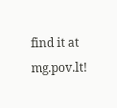find it at mg.pov.lt!